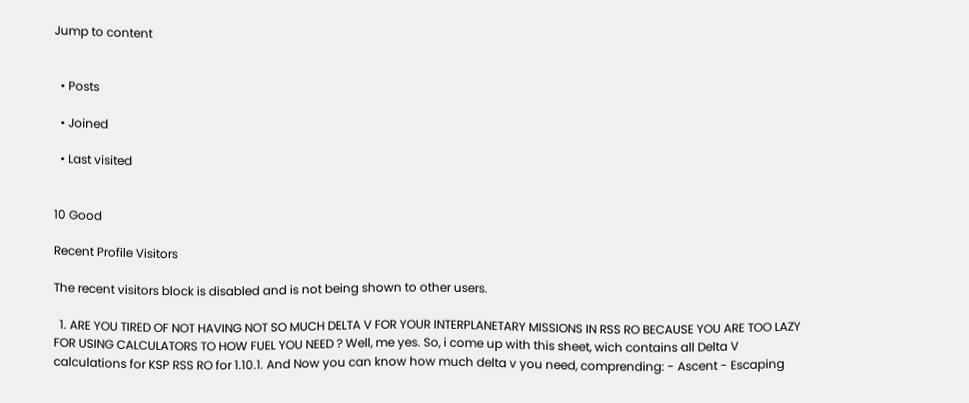Jump to content


  • Posts

  • Joined

  • Last visited


10 Good

Recent Profile Visitors

The recent visitors block is disabled and is not being shown to other users.

  1. ARE YOU TIRED OF NOT HAVING NOT SO MUCH DELTA V FOR YOUR INTERPLANETARY MISSIONS IN RSS RO BECAUSE YOU ARE TOO LAZY FOR USING CALCULATORS TO HOW FUEL YOU NEED ? Well, me yes. So, i come up with this sheet, wich contains all Delta V calculations for KSP RSS RO for 1.10.1. And Now you can know how much delta v you need, comprending: - Ascent - Escaping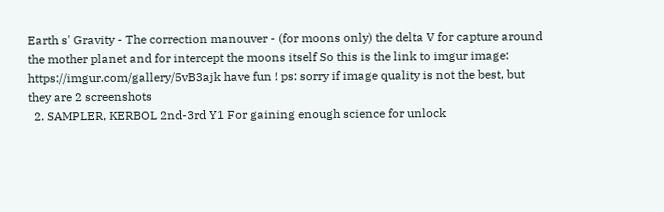Earth s' Gravity - The correction manouver - (for moons only) the delta V for capture around the mother planet and for intercept the moons itself So this is the link to imgur image: https://imgur.com/gallery/5vB3ajk have fun ! ps: sorry if image quality is not the best, but they are 2 screenshots
  2. SAMPLER, KERBOL 2nd-3rd Y1 For gaining enough science for unlock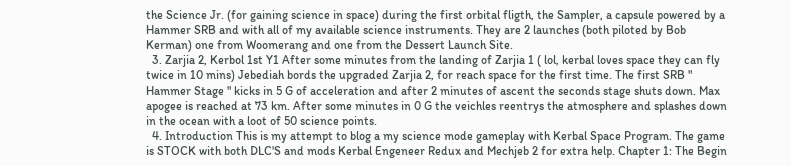the Science Jr. (for gaining science in space) during the first orbital fligth, the Sampler, a capsule powered by a Hammer SRB and with all of my available science instruments. They are 2 launches (both piloted by Bob Kerman) one from Woomerang and one from the Dessert Launch Site.
  3. Zarjia 2, Kerbol 1st Y1 After some minutes from the landing of Zarjia 1 ( lol, kerbal loves space they can fly twice in 10 mins) Jebediah bords the upgraded Zarjia 2, for reach space for the first time. The first SRB " Hammer Stage " kicks in 5 G of acceleration and after 2 minutes of ascent the seconds stage shuts down. Max apogee is reached at 73 km. After some minutes in 0 G the veichles reentrys the atmosphere and splashes down in the ocean with a loot of 50 science points.
  4. Introduction This is my attempt to blog a my science mode gameplay with Kerbal Space Program. The game is STOCK with both DLC'S and mods Kerbal Engeneer Redux and Mechjeb 2 for extra help. Chapter 1: The Begin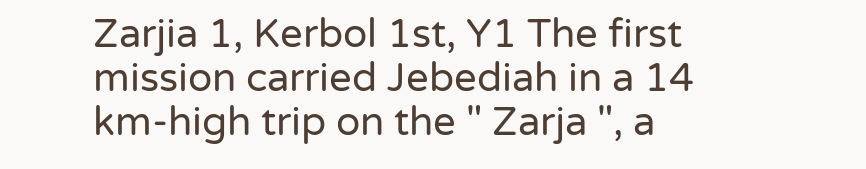Zarjia 1, Kerbol 1st, Y1 The first mission carried Jebediah in a 14 km-high trip on the " Zarja ", a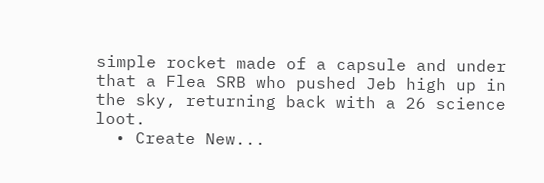simple rocket made of a capsule and under that a Flea SRB who pushed Jeb high up in the sky, returning back with a 26 science loot.
  • Create New...